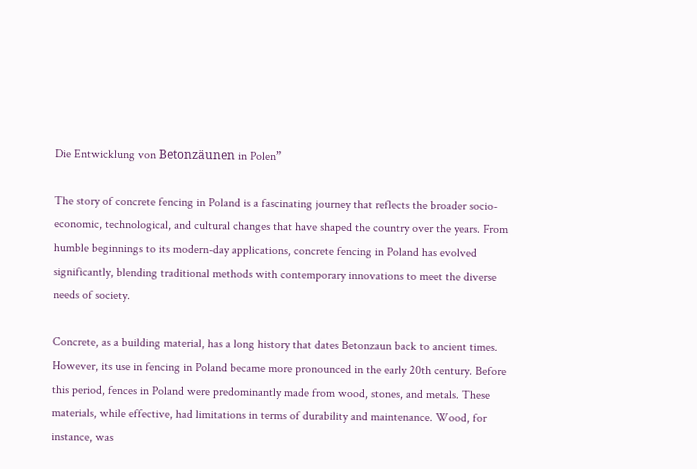Die Entwicklung von Betonzäunen in Polen”

The story of concrete fencing in Poland is a fascinating journey that reflects the broader socio-economic, technological, and cultural changes that have shaped the country over the years. From humble beginnings to its modern-day applications, concrete fencing in Poland has evolved significantly, blending traditional methods with contemporary innovations to meet the diverse needs of society.

Concrete, as a building material, has a long history that dates Betonzaun back to ancient times. However, its use in fencing in Poland became more pronounced in the early 20th century. Before this period, fences in Poland were predominantly made from wood, stones, and metals. These materials, while effective, had limitations in terms of durability and maintenance. Wood, for instance, was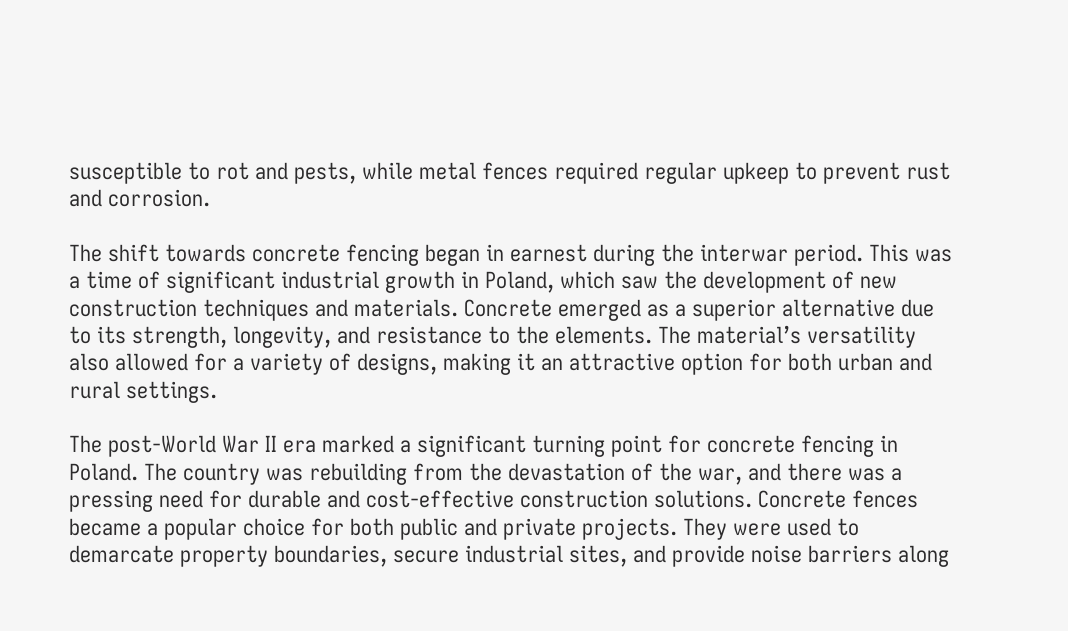susceptible to rot and pests, while metal fences required regular upkeep to prevent rust and corrosion.

The shift towards concrete fencing began in earnest during the interwar period. This was a time of significant industrial growth in Poland, which saw the development of new construction techniques and materials. Concrete emerged as a superior alternative due to its strength, longevity, and resistance to the elements. The material’s versatility also allowed for a variety of designs, making it an attractive option for both urban and rural settings.

The post-World War II era marked a significant turning point for concrete fencing in Poland. The country was rebuilding from the devastation of the war, and there was a pressing need for durable and cost-effective construction solutions. Concrete fences became a popular choice for both public and private projects. They were used to demarcate property boundaries, secure industrial sites, and provide noise barriers along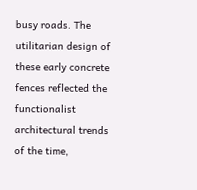busy roads. The utilitarian design of these early concrete fences reflected the functionalist architectural trends of the time,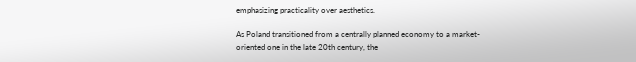emphasizing practicality over aesthetics.

As Poland transitioned from a centrally planned economy to a market-oriented one in the late 20th century, the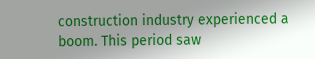construction industry experienced a boom. This period saw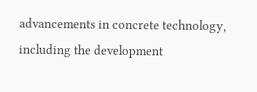advancements in concrete technology, including the development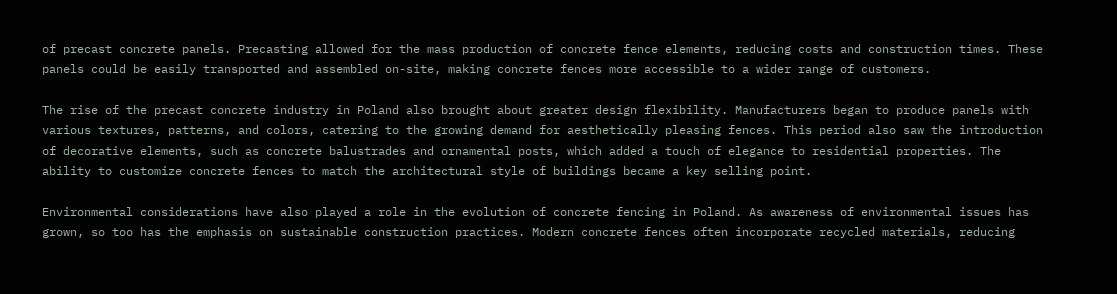of precast concrete panels. Precasting allowed for the mass production of concrete fence elements, reducing costs and construction times. These panels could be easily transported and assembled on-site, making concrete fences more accessible to a wider range of customers.

The rise of the precast concrete industry in Poland also brought about greater design flexibility. Manufacturers began to produce panels with various textures, patterns, and colors, catering to the growing demand for aesthetically pleasing fences. This period also saw the introduction of decorative elements, such as concrete balustrades and ornamental posts, which added a touch of elegance to residential properties. The ability to customize concrete fences to match the architectural style of buildings became a key selling point.

Environmental considerations have also played a role in the evolution of concrete fencing in Poland. As awareness of environmental issues has grown, so too has the emphasis on sustainable construction practices. Modern concrete fences often incorporate recycled materials, reducing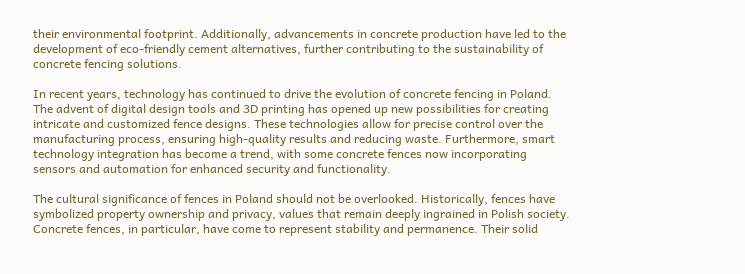their environmental footprint. Additionally, advancements in concrete production have led to the development of eco-friendly cement alternatives, further contributing to the sustainability of concrete fencing solutions.

In recent years, technology has continued to drive the evolution of concrete fencing in Poland. The advent of digital design tools and 3D printing has opened up new possibilities for creating intricate and customized fence designs. These technologies allow for precise control over the manufacturing process, ensuring high-quality results and reducing waste. Furthermore, smart technology integration has become a trend, with some concrete fences now incorporating sensors and automation for enhanced security and functionality.

The cultural significance of fences in Poland should not be overlooked. Historically, fences have symbolized property ownership and privacy, values that remain deeply ingrained in Polish society. Concrete fences, in particular, have come to represent stability and permanence. Their solid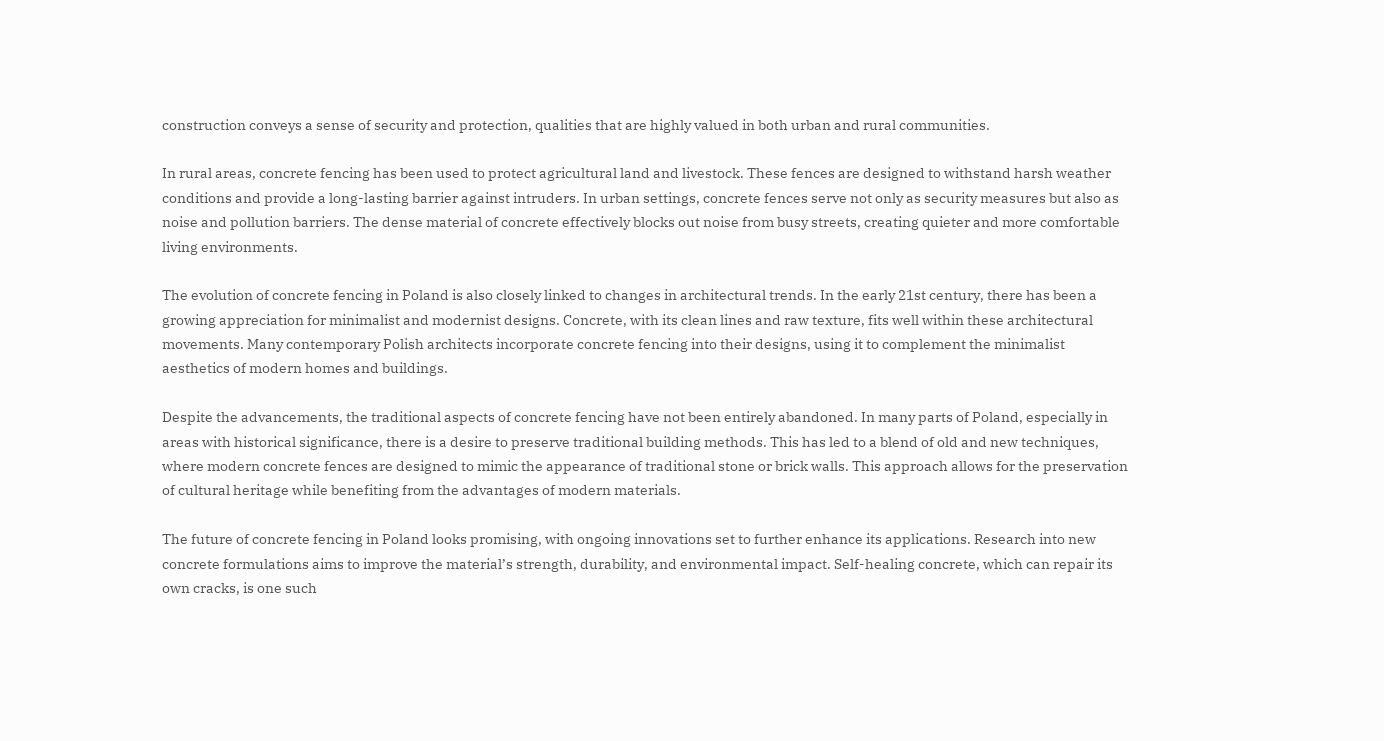construction conveys a sense of security and protection, qualities that are highly valued in both urban and rural communities.

In rural areas, concrete fencing has been used to protect agricultural land and livestock. These fences are designed to withstand harsh weather conditions and provide a long-lasting barrier against intruders. In urban settings, concrete fences serve not only as security measures but also as noise and pollution barriers. The dense material of concrete effectively blocks out noise from busy streets, creating quieter and more comfortable living environments.

The evolution of concrete fencing in Poland is also closely linked to changes in architectural trends. In the early 21st century, there has been a growing appreciation for minimalist and modernist designs. Concrete, with its clean lines and raw texture, fits well within these architectural movements. Many contemporary Polish architects incorporate concrete fencing into their designs, using it to complement the minimalist aesthetics of modern homes and buildings.

Despite the advancements, the traditional aspects of concrete fencing have not been entirely abandoned. In many parts of Poland, especially in areas with historical significance, there is a desire to preserve traditional building methods. This has led to a blend of old and new techniques, where modern concrete fences are designed to mimic the appearance of traditional stone or brick walls. This approach allows for the preservation of cultural heritage while benefiting from the advantages of modern materials.

The future of concrete fencing in Poland looks promising, with ongoing innovations set to further enhance its applications. Research into new concrete formulations aims to improve the material’s strength, durability, and environmental impact. Self-healing concrete, which can repair its own cracks, is one such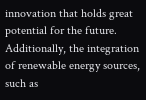innovation that holds great potential for the future. Additionally, the integration of renewable energy sources, such as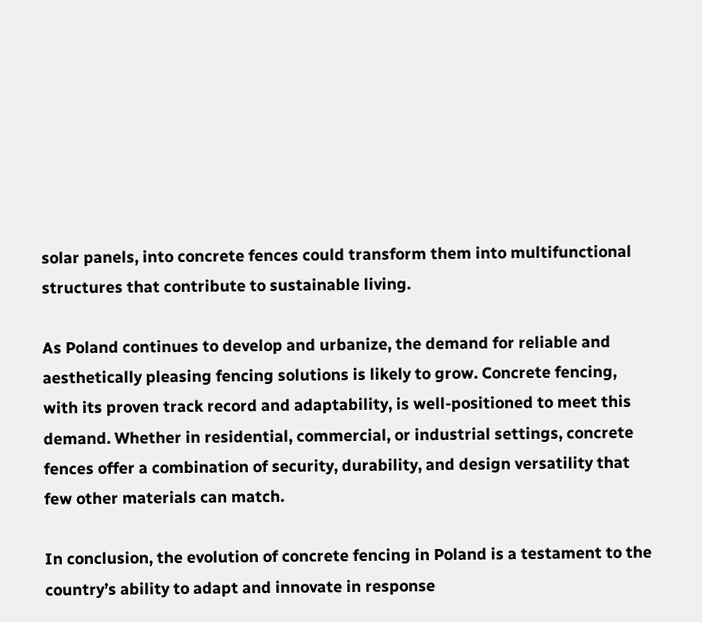solar panels, into concrete fences could transform them into multifunctional structures that contribute to sustainable living.

As Poland continues to develop and urbanize, the demand for reliable and aesthetically pleasing fencing solutions is likely to grow. Concrete fencing, with its proven track record and adaptability, is well-positioned to meet this demand. Whether in residential, commercial, or industrial settings, concrete fences offer a combination of security, durability, and design versatility that few other materials can match.

In conclusion, the evolution of concrete fencing in Poland is a testament to the country’s ability to adapt and innovate in response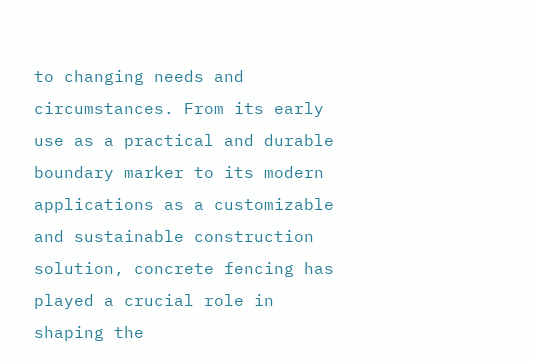to changing needs and circumstances. From its early use as a practical and durable boundary marker to its modern applications as a customizable and sustainable construction solution, concrete fencing has played a crucial role in shaping the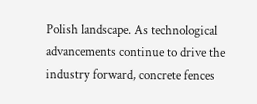Polish landscape. As technological advancements continue to drive the industry forward, concrete fences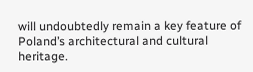will undoubtedly remain a key feature of Poland’s architectural and cultural heritage.